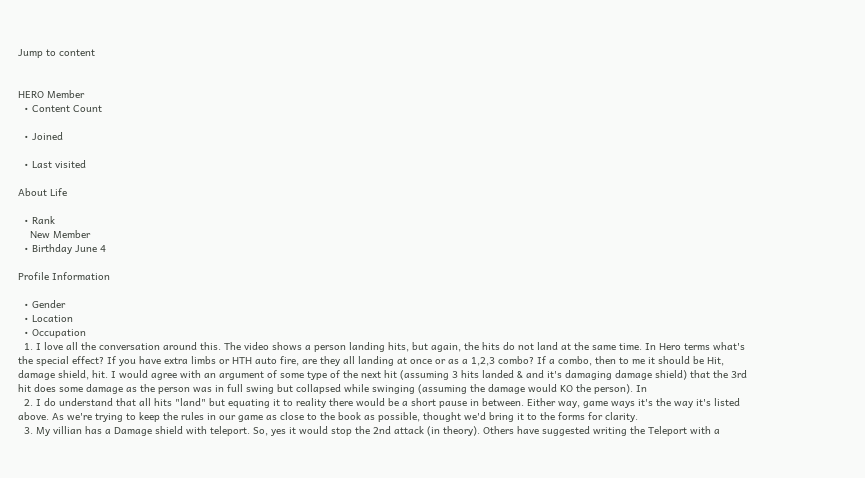Jump to content


HERO Member
  • Content Count

  • Joined

  • Last visited

About Life

  • Rank
    New Member
  • Birthday June 4

Profile Information

  • Gender
  • Location
  • Occupation
  1. I love all the conversation around this. The video shows a person landing hits, but again, the hits do not land at the same time. In Hero terms what's the special effect? If you have extra limbs or HTH auto fire, are they all landing at once or as a 1,2,3 combo? If a combo, then to me it should be Hit, damage shield, hit. I would agree with an argument of some type of the next hit (assuming 3 hits landed & and it's damaging damage shield) that the 3rd hit does some damage as the person was in full swing but collapsed while swinging (assuming the damage would KO the person). In
  2. I do understand that all hits "land" but equating it to reality there would be a short pause in between. Either way, game ways it's the way it's listed above. As we're trying to keep the rules in our game as close to the book as possible, thought we'd bring it to the forms for clarity.
  3. My villian has a Damage shield with teleport. So, yes it would stop the 2nd attack (in theory). Others have suggested writing the Teleport with a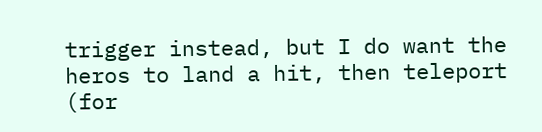trigger instead, but I do want the heros to land a hit, then teleport (for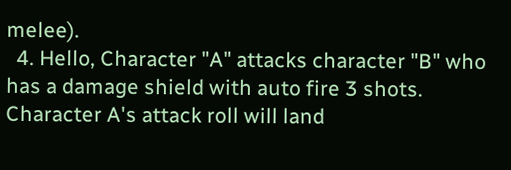melee).
  4. Hello, Character "A" attacks character "B" who has a damage shield with auto fire 3 shots. Character A's attack roll will land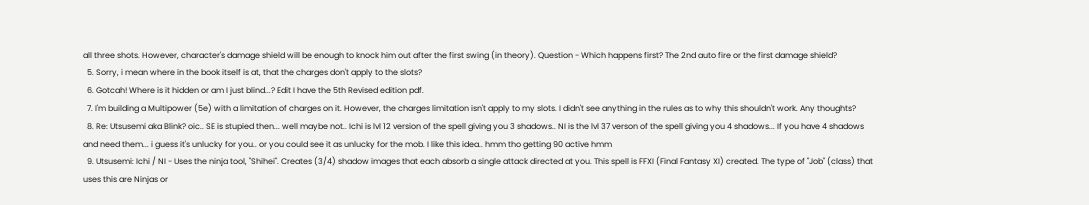all three shots. However, character's damage shield will be enough to knock him out after the first swing (in theory). Question - Which happens first? The 2nd auto fire or the first damage shield?
  5. Sorry, i mean where in the book itself is at, that the charges don't apply to the slots?
  6. Gotcah! Where is it hidden or am I just blind...? Edit I have the 5th Revised edition pdf.
  7. I'm building a Multipower (5e) with a limitation of charges on it. However, the charges limitation isn't apply to my slots. I didn't see anything in the rules as to why this shouldn't work. Any thoughts?
  8. Re: Utsusemi aka Blink? oic.. SE is stupied then... well maybe not.. Ichi is lvl 12 version of the spell giving you 3 shadows.. NI is the lvl 37 verson of the spell giving you 4 shadows... If you have 4 shadows and need them... i guess it's unlucky for you.. or you could see it as unlucky for the mob. I like this idea.. hmm tho getting 90 active hmm
  9. Utsusemi: Ichi / NI - Uses the ninja tool, "Shihei". Creates (3/4) shadow images that each absorb a single attack directed at you. This spell is FFXI (Final Fantasy XI) created. The type of "Job" (class) that uses this are Ninjas or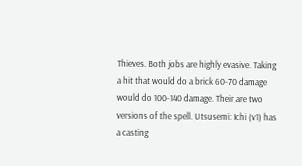Thieves. Both jobs are highly evasive. Taking a hit that would do a brick 60-70 damage would do 100-140 damage. Their are two versions of the spell. Utsusemi: Ichi (v1) has a casting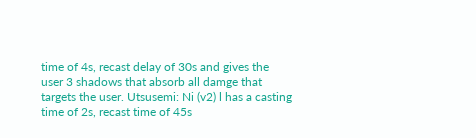time of 4s, recast delay of 30s and gives the user 3 shadows that absorb all damge that targets the user. Utsusemi: Ni (v2) l has a casting time of 2s, recast time of 45s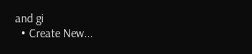and gi
  • Create New...